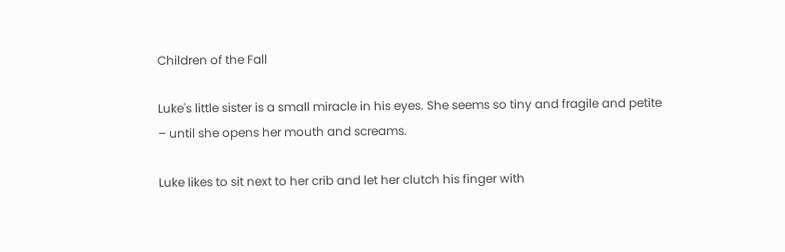Children of the Fall

Luke's little sister is a small miracle in his eyes. She seems so tiny and fragile and petite – until she opens her mouth and screams.

Luke likes to sit next to her crib and let her clutch his finger with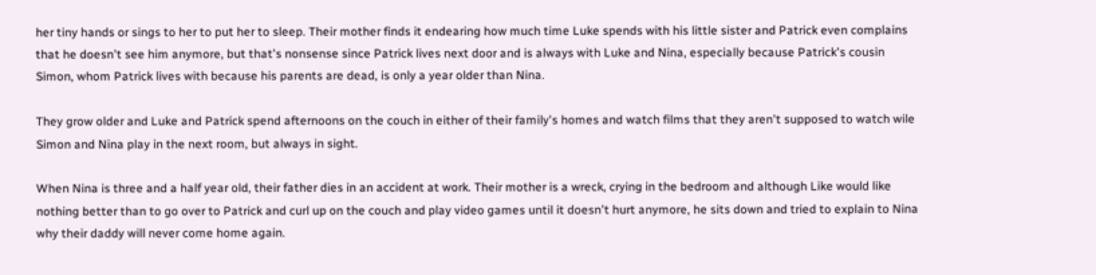her tiny hands or sings to her to put her to sleep. Their mother finds it endearing how much time Luke spends with his little sister and Patrick even complains that he doesn't see him anymore, but that's nonsense since Patrick lives next door and is always with Luke and Nina, especially because Patrick's cousin Simon, whom Patrick lives with because his parents are dead, is only a year older than Nina.

They grow older and Luke and Patrick spend afternoons on the couch in either of their family's homes and watch films that they aren't supposed to watch wile Simon and Nina play in the next room, but always in sight.

When Nina is three and a half year old, their father dies in an accident at work. Their mother is a wreck, crying in the bedroom and although Like would like nothing better than to go over to Patrick and curl up on the couch and play video games until it doesn't hurt anymore, he sits down and tried to explain to Nina why their daddy will never come home again.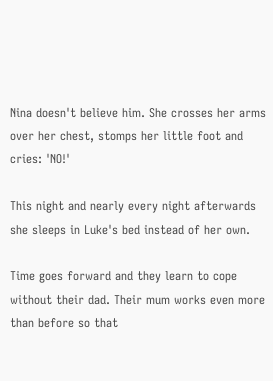Nina doesn't believe him. She crosses her arms over her chest, stomps her little foot and cries: 'NO!'

This night and nearly every night afterwards she sleeps in Luke's bed instead of her own.

Time goes forward and they learn to cope without their dad. Their mum works even more than before so that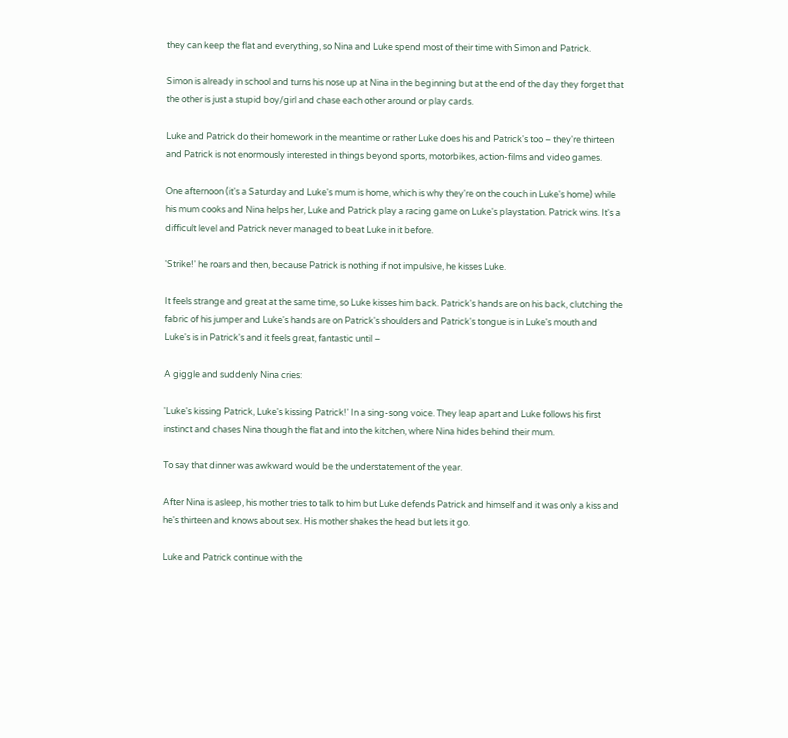they can keep the flat and everything, so Nina and Luke spend most of their time with Simon and Patrick.

Simon is already in school and turns his nose up at Nina in the beginning but at the end of the day they forget that the other is just a stupid boy/girl and chase each other around or play cards.

Luke and Patrick do their homework in the meantime or rather Luke does his and Patrick's too – they're thirteen and Patrick is not enormously interested in things beyond sports, motorbikes, action-films and video games.

One afternoon (it's a Saturday and Luke's mum is home, which is why they're on the couch in Luke's home) while his mum cooks and Nina helps her, Luke and Patrick play a racing game on Luke's playstation. Patrick wins. It's a difficult level and Patrick never managed to beat Luke in it before.

'Strike!' he roars and then, because Patrick is nothing if not impulsive, he kisses Luke.

It feels strange and great at the same time, so Luke kisses him back. Patrick's hands are on his back, clutching the fabric of his jumper and Luke's hands are on Patrick's shoulders and Patrick's tongue is in Luke's mouth and Luke's is in Patrick's and it feels great, fantastic until –

A giggle and suddenly Nina cries:

'Luke's kissing Patrick, Luke's kissing Patrick!' In a sing-song voice. They leap apart and Luke follows his first instinct and chases Nina though the flat and into the kitchen, where Nina hides behind their mum.

To say that dinner was awkward would be the understatement of the year.

After Nina is asleep, his mother tries to talk to him but Luke defends Patrick and himself and it was only a kiss and he's thirteen and knows about sex. His mother shakes the head but lets it go.

Luke and Patrick continue with the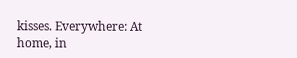kisses. Everywhere: At home, in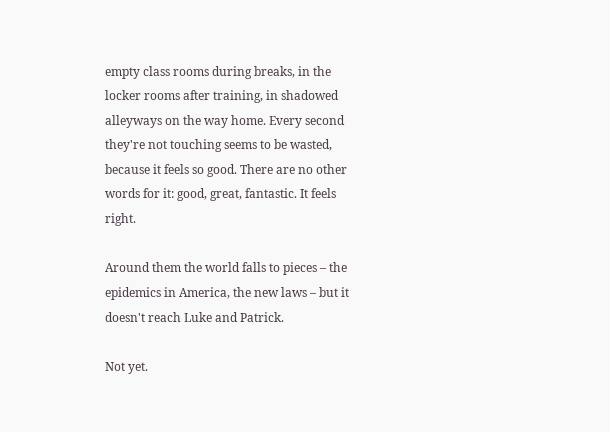empty class rooms during breaks, in the locker rooms after training, in shadowed alleyways on the way home. Every second they're not touching seems to be wasted, because it feels so good. There are no other words for it: good, great, fantastic. It feels right.

Around them the world falls to pieces – the epidemics in America, the new laws – but it doesn't reach Luke and Patrick.

Not yet.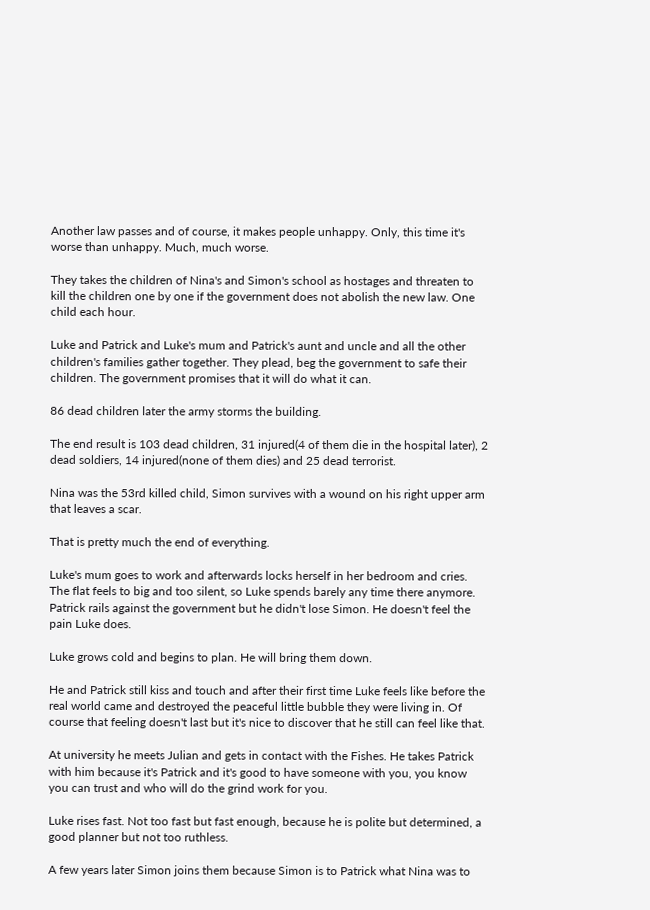Another law passes and of course, it makes people unhappy. Only, this time it's worse than unhappy. Much, much worse.

They takes the children of Nina's and Simon's school as hostages and threaten to kill the children one by one if the government does not abolish the new law. One child each hour.

Luke and Patrick and Luke's mum and Patrick's aunt and uncle and all the other children's families gather together. They plead, beg the government to safe their children. The government promises that it will do what it can.

86 dead children later the army storms the building.

The end result is 103 dead children, 31 injured(4 of them die in the hospital later), 2 dead soldiers, 14 injured(none of them dies) and 25 dead terrorist.

Nina was the 53rd killed child, Simon survives with a wound on his right upper arm that leaves a scar.

That is pretty much the end of everything.

Luke's mum goes to work and afterwards locks herself in her bedroom and cries. The flat feels to big and too silent, so Luke spends barely any time there anymore. Patrick rails against the government but he didn't lose Simon. He doesn't feel the pain Luke does.

Luke grows cold and begins to plan. He will bring them down.

He and Patrick still kiss and touch and after their first time Luke feels like before the real world came and destroyed the peaceful little bubble they were living in. Of course that feeling doesn't last but it's nice to discover that he still can feel like that.

At university he meets Julian and gets in contact with the Fishes. He takes Patrick with him because it's Patrick and it's good to have someone with you, you know you can trust and who will do the grind work for you.

Luke rises fast. Not too fast but fast enough, because he is polite but determined, a good planner but not too ruthless.

A few years later Simon joins them because Simon is to Patrick what Nina was to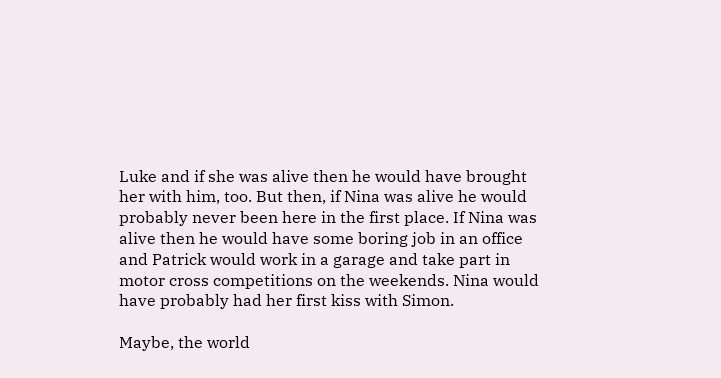Luke and if she was alive then he would have brought her with him, too. But then, if Nina was alive he would probably never been here in the first place. If Nina was alive then he would have some boring job in an office and Patrick would work in a garage and take part in motor cross competitions on the weekends. Nina would have probably had her first kiss with Simon.

Maybe, the world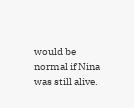would be normal if Nina was still alive.